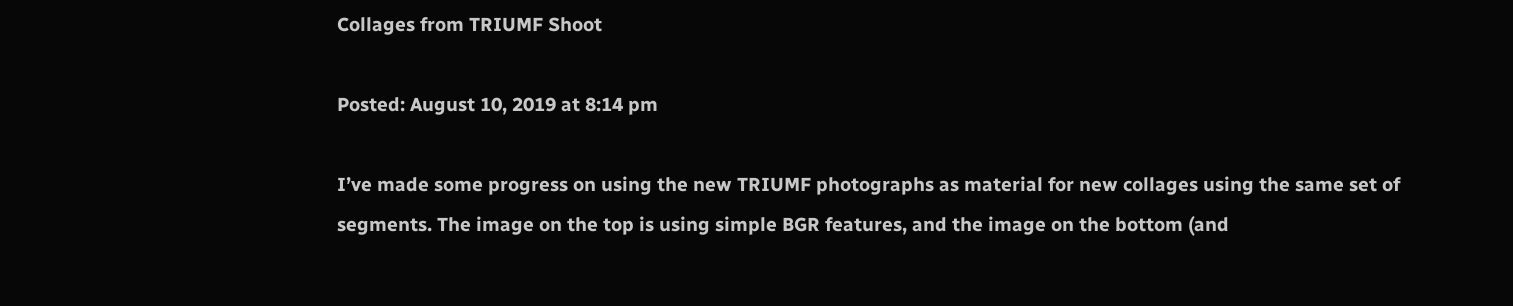Collages from TRIUMF Shoot

Posted: August 10, 2019 at 8:14 pm

I’ve made some progress on using the new TRIUMF photographs as material for new collages using the same set of segments. The image on the top is using simple BGR features, and the image on the bottom (and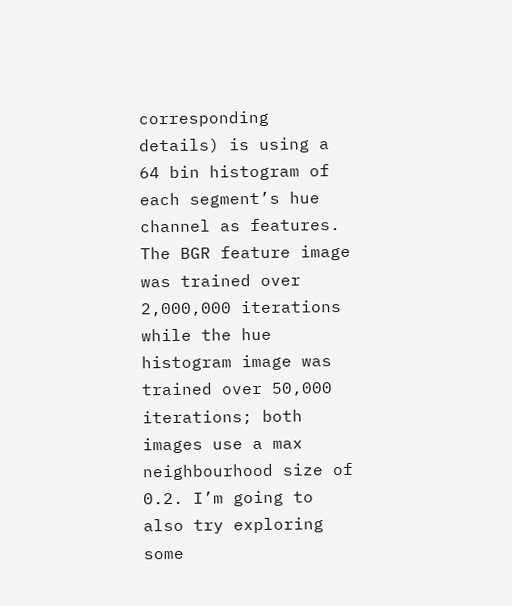corresponding details) is using a 64 bin histogram of each segment’s hue channel as features. The BGR feature image was trained over 2,000,000 iterations while the hue histogram image was trained over 50,000 iterations; both images use a max neighbourhood size of 0.2. I’m going to also try exploring some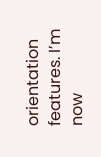orientation features. I’m now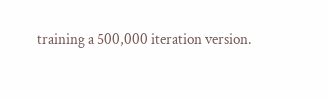training a 500,000 iteration version.